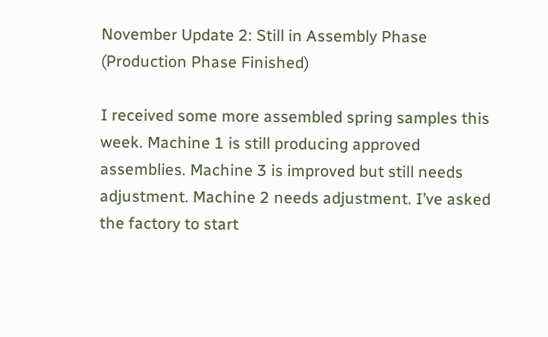November Update 2: Still in Assembly Phase (Production Phase Finished)

I received some more assembled spring samples this week. Machine 1 is still producing approved assemblies. Machine 3 is improved but still needs adjustment. Machine 2 needs adjustment. I’ve asked the factory to start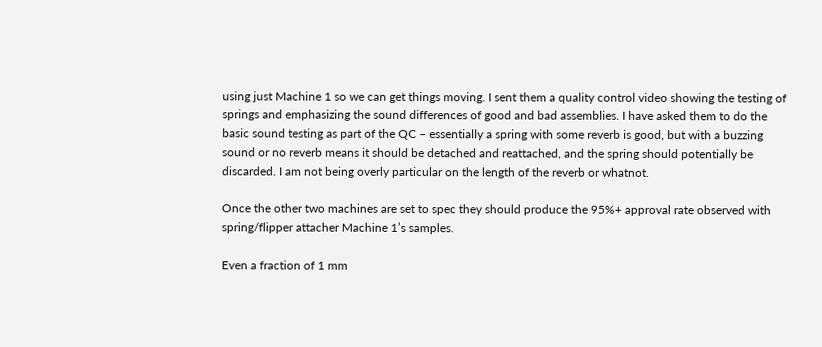using just Machine 1 so we can get things moving. I sent them a quality control video showing the testing of springs and emphasizing the sound differences of good and bad assemblies. I have asked them to do the basic sound testing as part of the QC – essentially a spring with some reverb is good, but with a buzzing sound or no reverb means it should be detached and reattached, and the spring should potentially be discarded. I am not being overly particular on the length of the reverb or whatnot.

Once the other two machines are set to spec they should produce the 95%+ approval rate observed with spring/flipper attacher Machine 1’s samples.

Even a fraction of 1 mm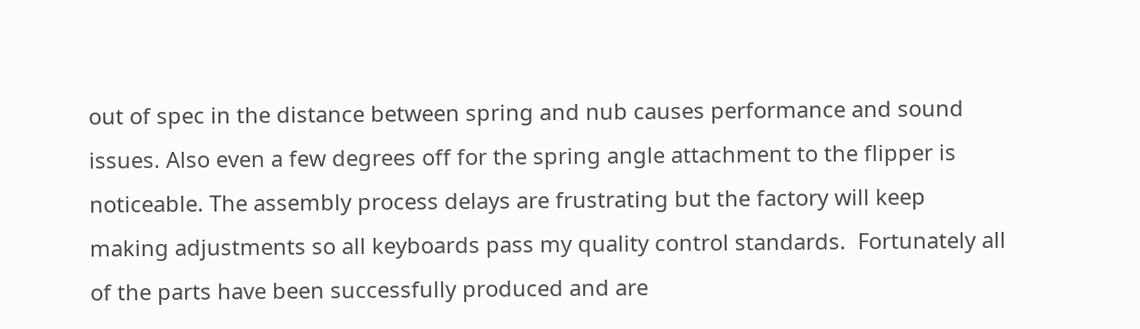out of spec in the distance between spring and nub causes performance and sound issues. Also even a few degrees off for the spring angle attachment to the flipper is noticeable. The assembly process delays are frustrating but the factory will keep making adjustments so all keyboards pass my quality control standards.  Fortunately all of the parts have been successfully produced and are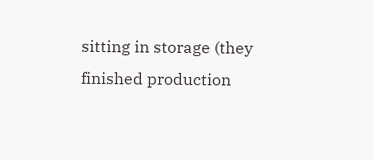sitting in storage (they finished production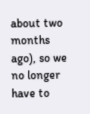about two months ago), so we no longer have to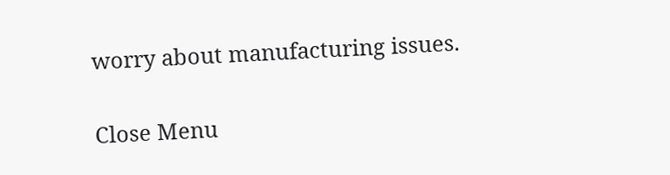worry about manufacturing issues.

Close Menu